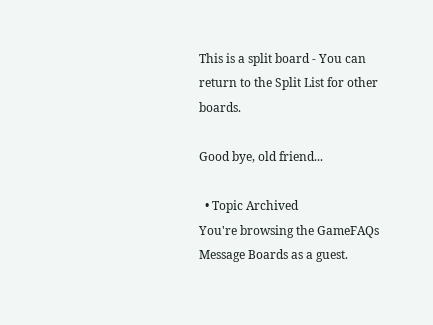This is a split board - You can return to the Split List for other boards.

Good bye, old friend...

  • Topic Archived
You're browsing the GameFAQs Message Boards as a guest.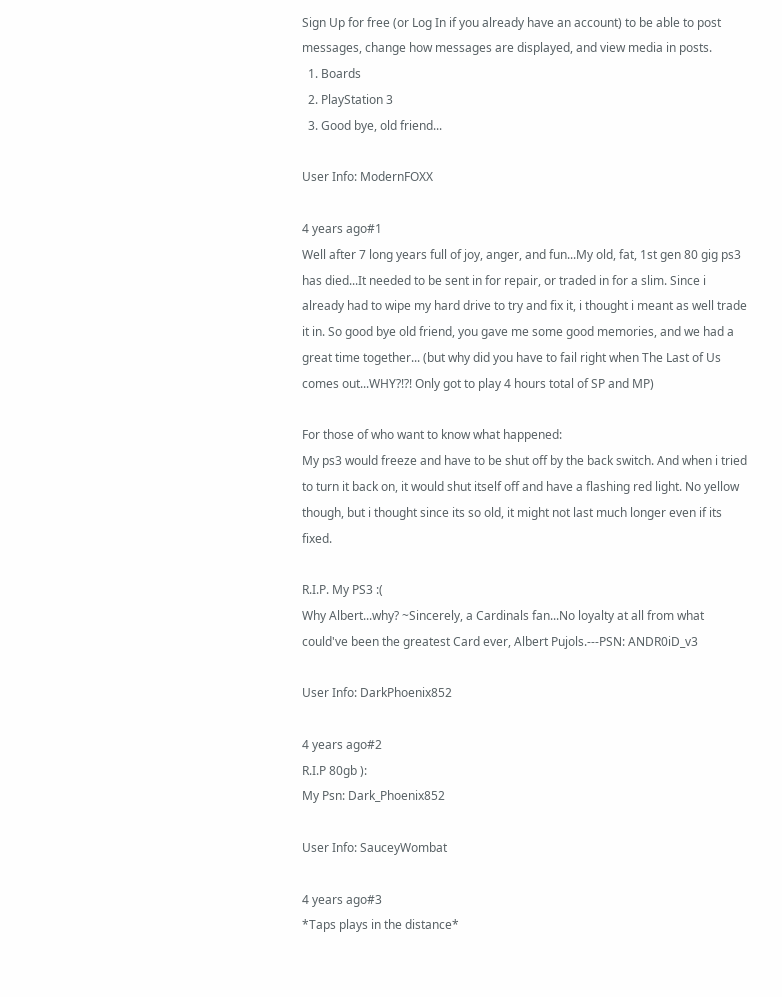Sign Up for free (or Log In if you already have an account) to be able to post messages, change how messages are displayed, and view media in posts.
  1. Boards
  2. PlayStation 3
  3. Good bye, old friend...

User Info: ModernFOXX

4 years ago#1
Well after 7 long years full of joy, anger, and fun...My old, fat, 1st gen 80 gig ps3 has died...It needed to be sent in for repair, or traded in for a slim. Since i already had to wipe my hard drive to try and fix it, i thought i meant as well trade it in. So good bye old friend, you gave me some good memories, and we had a great time together... (but why did you have to fail right when The Last of Us comes out...WHY?!?! Only got to play 4 hours total of SP and MP)

For those of who want to know what happened:
My ps3 would freeze and have to be shut off by the back switch. And when i tried to turn it back on, it would shut itself off and have a flashing red light. No yellow though, but i thought since its so old, it might not last much longer even if its fixed.

R.I.P. My PS3 :(
Why Albert...why? ~Sincerely, a Cardinals fan...No loyalty at all from what could've been the greatest Card ever, Albert Pujols.---PSN: ANDR0iD_v3

User Info: DarkPhoenix852

4 years ago#2
R.I.P 80gb ):
My Psn: Dark_Phoenix852

User Info: SauceyWombat

4 years ago#3
*Taps plays in the distance*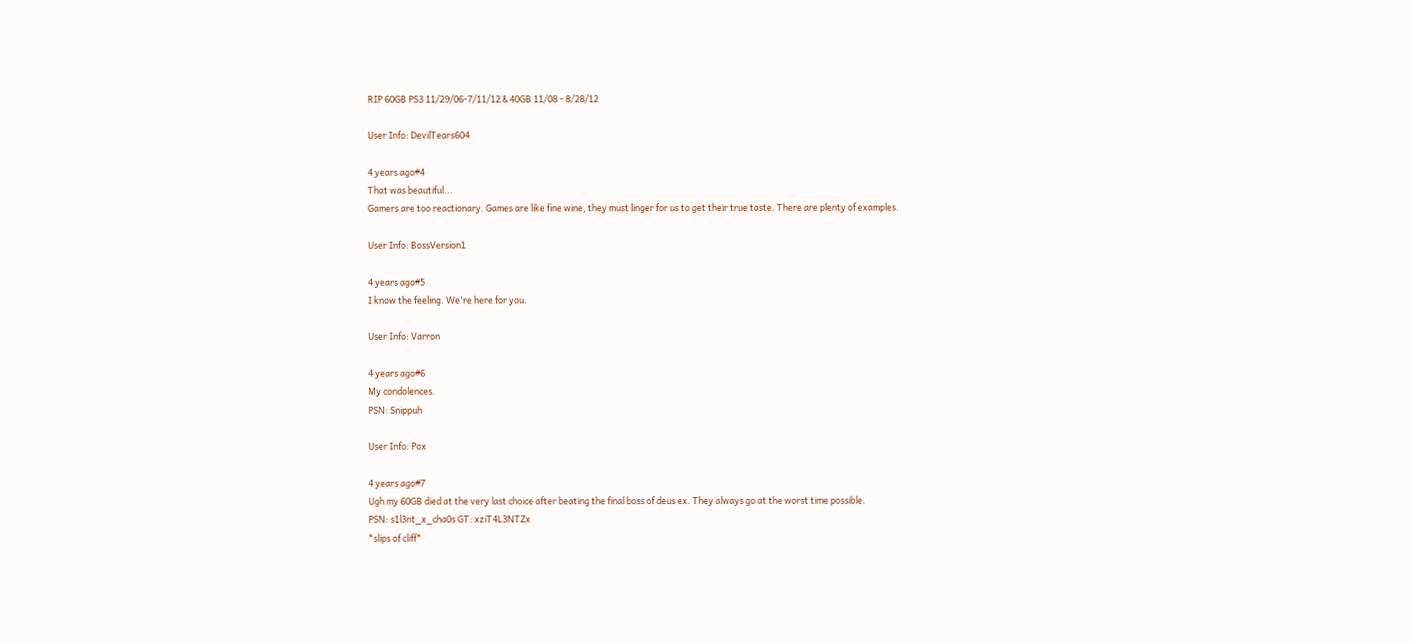RIP 60GB PS3 11/29/06-7/11/12 & 40GB 11/08 - 8/28/12

User Info: DevilTears604

4 years ago#4
That was beautiful...
Gamers are too reactionary. Games are like fine wine, they must linger for us to get their true taste. There are plenty of examples.

User Info: BossVersion1

4 years ago#5
I know the feeling. We're here for you.

User Info: Varron

4 years ago#6
My condolences.
PSN: Snippuh

User Info: Pox

4 years ago#7
Ugh my 60GB died at the very last choice after beating the final boss of deus ex. They always go at the worst time possible.
PSN: s1l3nt_x_cha0s GT: xziT4L3NTZx
*slips of cliff*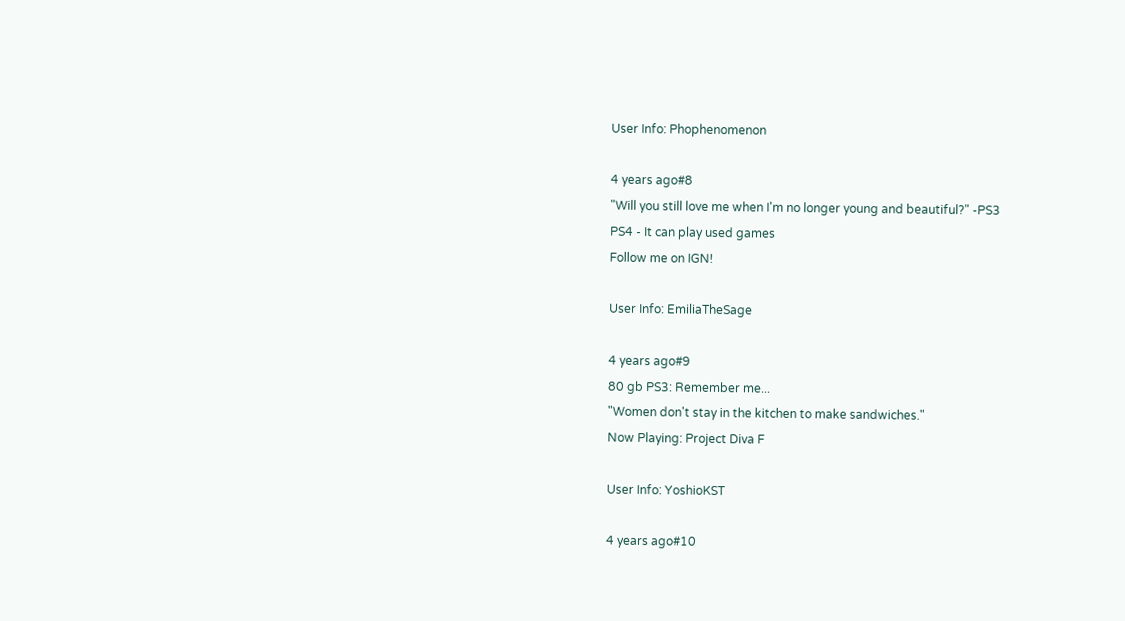User Info: Phophenomenon

4 years ago#8
"Will you still love me when I'm no longer young and beautiful?" -PS3
PS4 - It can play used games
Follow me on IGN!

User Info: EmiliaTheSage

4 years ago#9
80 gb PS3: Remember me...
"Women don't stay in the kitchen to make sandwiches."
Now Playing: Project Diva F

User Info: YoshioKST

4 years ago#10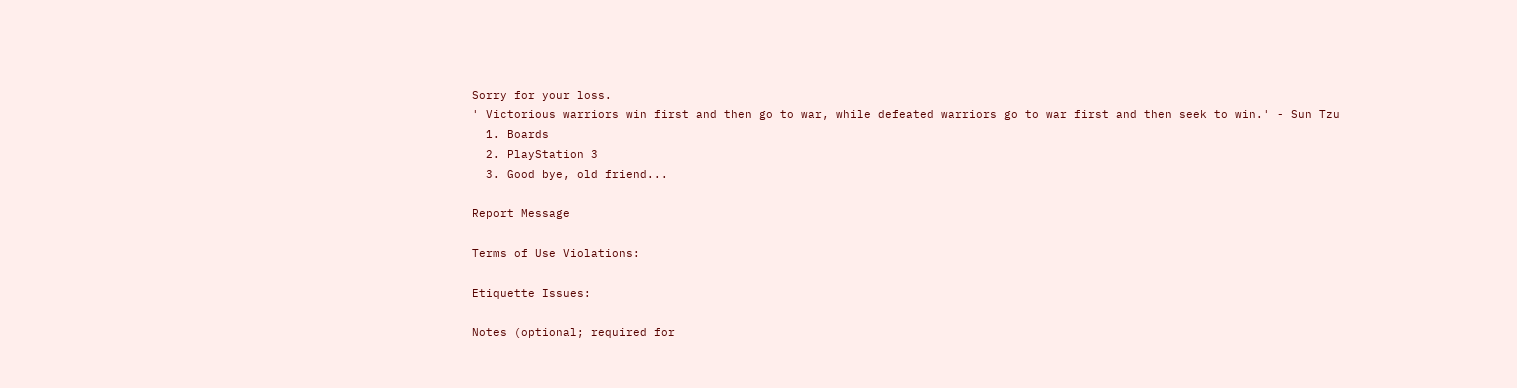Sorry for your loss.
' Victorious warriors win first and then go to war, while defeated warriors go to war first and then seek to win.' - Sun Tzu
  1. Boards
  2. PlayStation 3
  3. Good bye, old friend...

Report Message

Terms of Use Violations:

Etiquette Issues:

Notes (optional; required for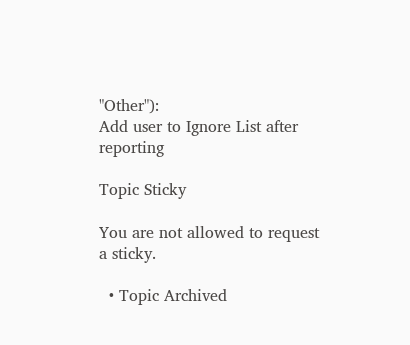"Other"):
Add user to Ignore List after reporting

Topic Sticky

You are not allowed to request a sticky.

  • Topic Archived